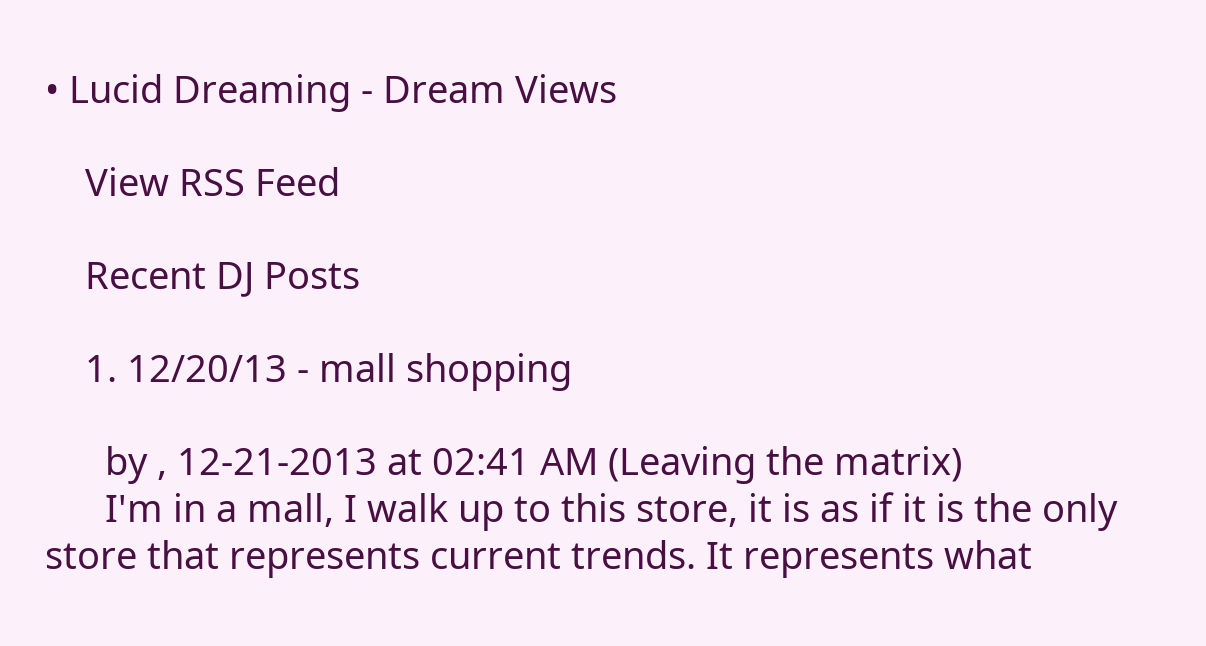• Lucid Dreaming - Dream Views

    View RSS Feed

    Recent DJ Posts

    1. 12/20/13 - mall shopping

      by , 12-21-2013 at 02:41 AM (Leaving the matrix)
      I'm in a mall, I walk up to this store, it is as if it is the only store that represents current trends. It represents what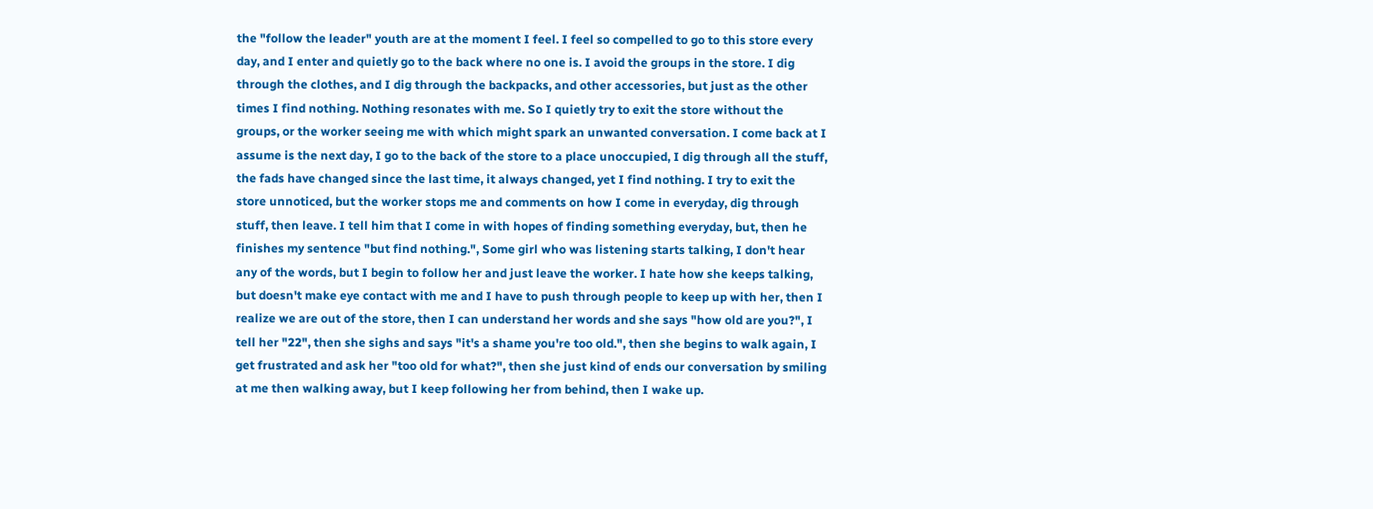the "follow the leader" youth are at the moment I feel. I feel so compelled to go to this store every day, and I enter and quietly go to the back where no one is. I avoid the groups in the store. I dig through the clothes, and I dig through the backpacks, and other accessories, but just as the other times I find nothing. Nothing resonates with me. So I quietly try to exit the store without the groups, or the worker seeing me with which might spark an unwanted conversation. I come back at I assume is the next day, I go to the back of the store to a place unoccupied, I dig through all the stuff, the fads have changed since the last time, it always changed, yet I find nothing. I try to exit the store unnoticed, but the worker stops me and comments on how I come in everyday, dig through stuff, then leave. I tell him that I come in with hopes of finding something everyday, but, then he finishes my sentence "but find nothing.", Some girl who was listening starts talking, I don't hear any of the words, but I begin to follow her and just leave the worker. I hate how she keeps talking, but doesn't make eye contact with me and I have to push through people to keep up with her, then I realize we are out of the store, then I can understand her words and she says "how old are you?", I tell her "22", then she sighs and says "it's a shame you're too old.", then she begins to walk again, I get frustrated and ask her "too old for what?", then she just kind of ends our conversation by smiling at me then walking away, but I keep following her from behind, then I wake up.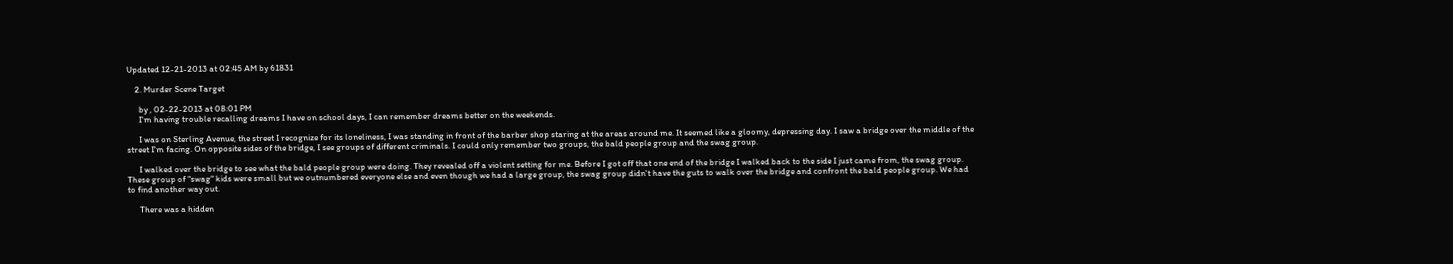Updated 12-21-2013 at 02:45 AM by 61831

    2. Murder Scene Target

      by , 02-22-2013 at 08:01 PM
      I'm having trouble recalling dreams I have on school days, I can remember dreams better on the weekends.

      I was on Sterling Avenue, the street I recognize for its loneliness, I was standing in front of the barber shop staring at the areas around me. It seemed like a gloomy, depressing day. I saw a bridge over the middle of the street I'm facing. On opposite sides of the bridge, I see groups of different criminals. I could only remember two groups, the bald people group and the swag group.

      I walked over the bridge to see what the bald people group were doing. They revealed off a violent setting for me. Before I got off that one end of the bridge I walked back to the side I just came from, the swag group. These group of "swag" kids were small but we outnumbered everyone else and even though we had a large group, the swag group didn't have the guts to walk over the bridge and confront the bald people group. We had to find another way out.

      There was a hidden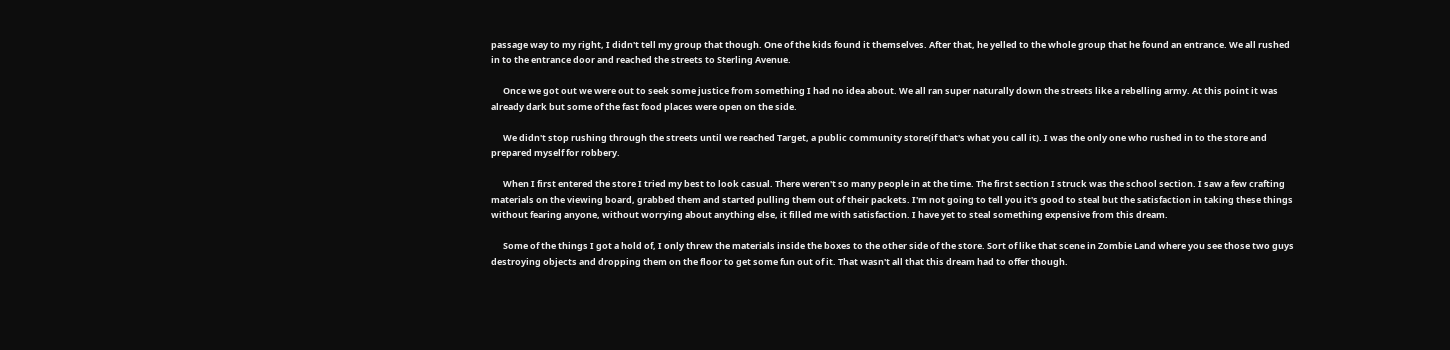passage way to my right, I didn't tell my group that though. One of the kids found it themselves. After that, he yelled to the whole group that he found an entrance. We all rushed in to the entrance door and reached the streets to Sterling Avenue.

      Once we got out we were out to seek some justice from something I had no idea about. We all ran super naturally down the streets like a rebelling army. At this point it was already dark but some of the fast food places were open on the side.

      We didn't stop rushing through the streets until we reached Target, a public community store(if that's what you call it). I was the only one who rushed in to the store and prepared myself for robbery.

      When I first entered the store I tried my best to look casual. There weren't so many people in at the time. The first section I struck was the school section. I saw a few crafting materials on the viewing board, grabbed them and started pulling them out of their packets. I'm not going to tell you it's good to steal but the satisfaction in taking these things without fearing anyone, without worrying about anything else, it filled me with satisfaction. I have yet to steal something expensive from this dream.

      Some of the things I got a hold of, I only threw the materials inside the boxes to the other side of the store. Sort of like that scene in Zombie Land where you see those two guys destroying objects and dropping them on the floor to get some fun out of it. That wasn't all that this dream had to offer though.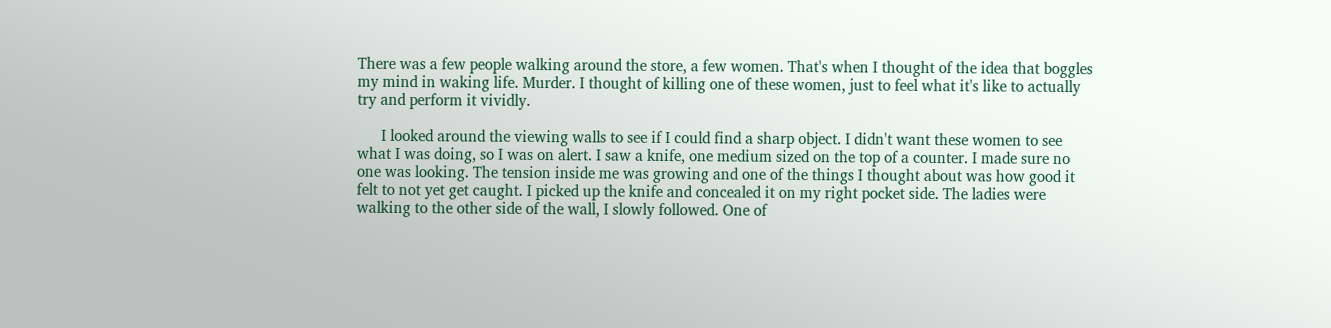There was a few people walking around the store, a few women. That's when I thought of the idea that boggles my mind in waking life. Murder. I thought of killing one of these women, just to feel what it's like to actually try and perform it vividly.

      I looked around the viewing walls to see if I could find a sharp object. I didn't want these women to see what I was doing, so I was on alert. I saw a knife, one medium sized on the top of a counter. I made sure no one was looking. The tension inside me was growing and one of the things I thought about was how good it felt to not yet get caught. I picked up the knife and concealed it on my right pocket side. The ladies were walking to the other side of the wall, I slowly followed. One of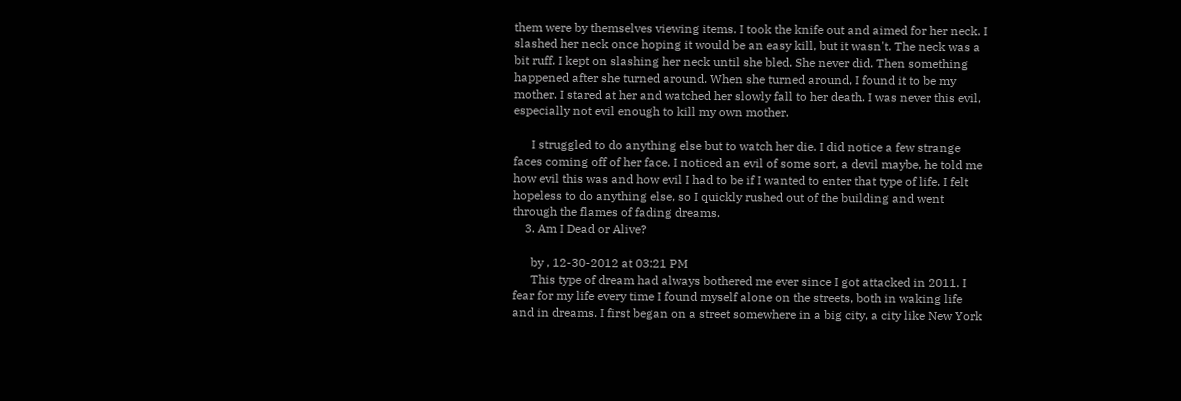them were by themselves viewing items. I took the knife out and aimed for her neck. I slashed her neck once hoping it would be an easy kill, but it wasn't. The neck was a bit ruff. I kept on slashing her neck until she bled. She never did. Then something happened after she turned around. When she turned around, I found it to be my mother. I stared at her and watched her slowly fall to her death. I was never this evil, especially not evil enough to kill my own mother.

      I struggled to do anything else but to watch her die. I did notice a few strange faces coming off of her face. I noticed an evil of some sort, a devil maybe, he told me how evil this was and how evil I had to be if I wanted to enter that type of life. I felt hopeless to do anything else, so I quickly rushed out of the building and went through the flames of fading dreams.
    3. Am I Dead or Alive?

      by , 12-30-2012 at 03:21 PM
      This type of dream had always bothered me ever since I got attacked in 2011. I fear for my life every time I found myself alone on the streets, both in waking life and in dreams. I first began on a street somewhere in a big city, a city like New York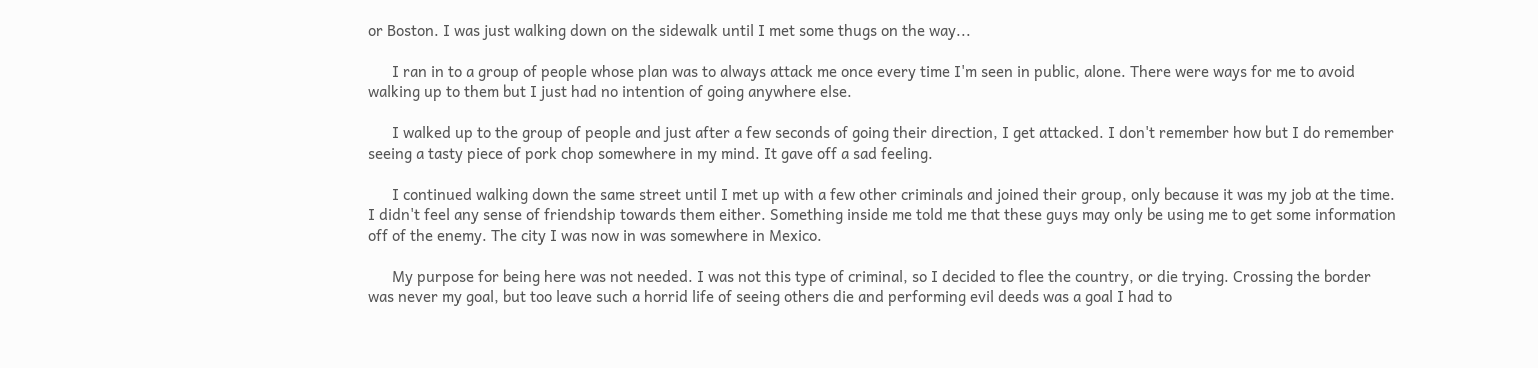or Boston. I was just walking down on the sidewalk until I met some thugs on the way...

      I ran in to a group of people whose plan was to always attack me once every time I'm seen in public, alone. There were ways for me to avoid walking up to them but I just had no intention of going anywhere else.

      I walked up to the group of people and just after a few seconds of going their direction, I get attacked. I don't remember how but I do remember seeing a tasty piece of pork chop somewhere in my mind. It gave off a sad feeling.

      I continued walking down the same street until I met up with a few other criminals and joined their group, only because it was my job at the time. I didn't feel any sense of friendship towards them either. Something inside me told me that these guys may only be using me to get some information off of the enemy. The city I was now in was somewhere in Mexico.

      My purpose for being here was not needed. I was not this type of criminal, so I decided to flee the country, or die trying. Crossing the border was never my goal, but too leave such a horrid life of seeing others die and performing evil deeds was a goal I had to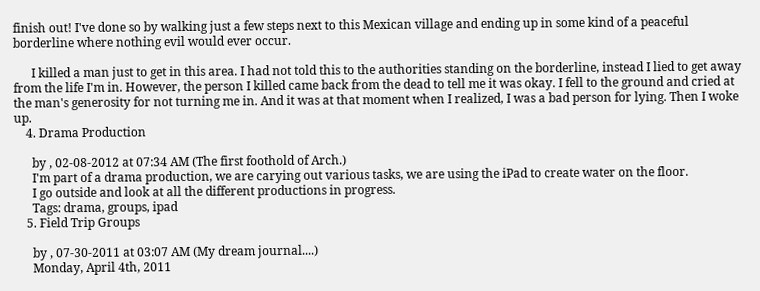finish out! I've done so by walking just a few steps next to this Mexican village and ending up in some kind of a peaceful borderline where nothing evil would ever occur.

      I killed a man just to get in this area. I had not told this to the authorities standing on the borderline, instead I lied to get away from the life I'm in. However, the person I killed came back from the dead to tell me it was okay. I fell to the ground and cried at the man's generosity for not turning me in. And it was at that moment when I realized, I was a bad person for lying. Then I woke up.
    4. Drama Production

      by , 02-08-2012 at 07:34 AM (The first foothold of Arch.)
      I'm part of a drama production, we are carying out various tasks, we are using the iPad to create water on the floor.
      I go outside and look at all the different productions in progress.
      Tags: drama, groups, ipad
    5. Field Trip Groups

      by , 07-30-2011 at 03:07 AM (My dream journal....)
      Monday, April 4th, 2011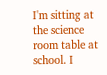I'm sitting at the science room table at school. I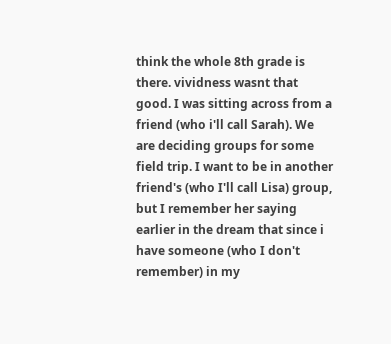think the whole 8th grade is there. vividness wasnt that good. I was sitting across from a friend (who i'll call Sarah). We are deciding groups for some field trip. I want to be in another friend's (who I'll call Lisa) group, but I remember her saying earlier in the dream that since i have someone (who I don't remember) in my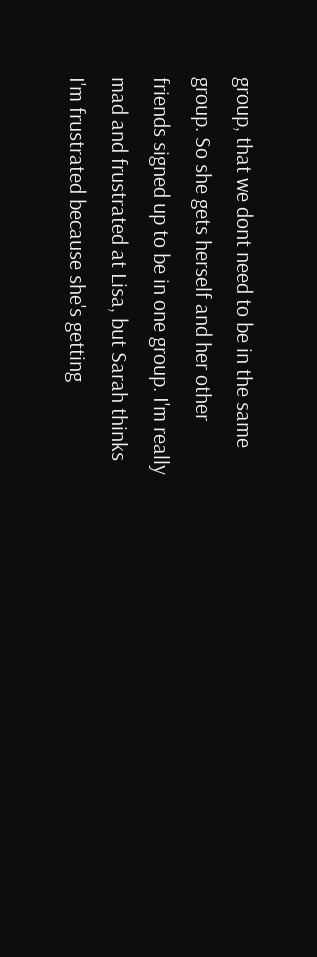group, that we dont need to be in the same group. So she gets herself and her other friends signed up to be in one group. I'm really mad and frustrated at Lisa, but Sarah thinks I'm frustrated because she's getting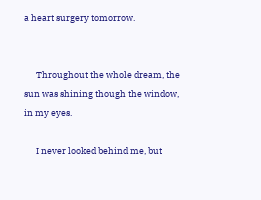a heart surgery tomorrow.


      Throughout the whole dream, the sun was shining though the window, in my eyes.

      I never looked behind me, but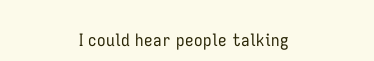I could hear people talking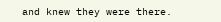and knew they were there.